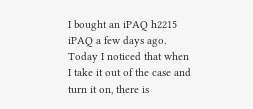I bought an iPAQ h2215 iPAQ a few days ago. Today I noticed that when
I take it out of the case and turn it on, there is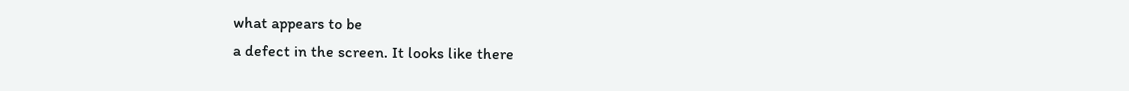what appears to be
a defect in the screen. It looks like there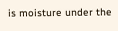is moisture under the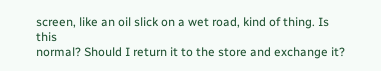screen, like an oil slick on a wet road, kind of thing. Is this
normal? Should I return it to the store and exchange it?